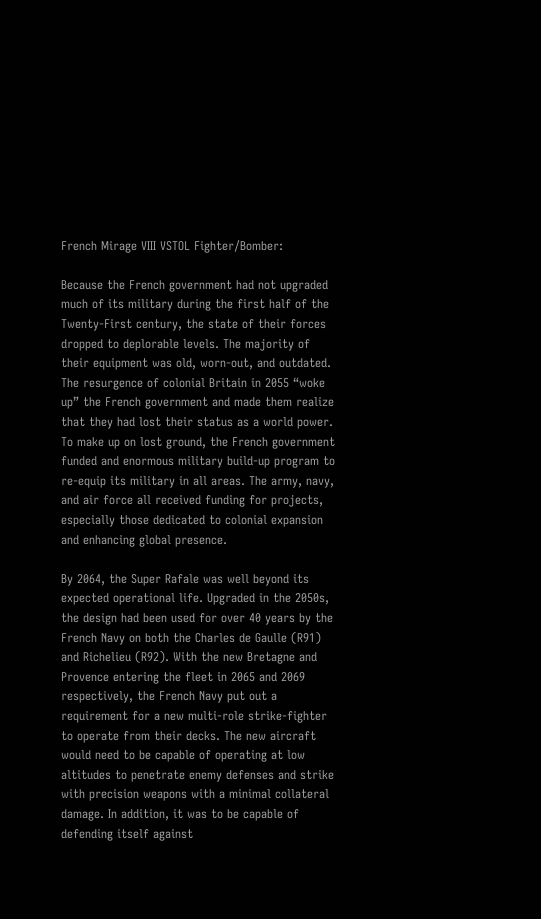French Mirage VIII VSTOL Fighter/Bomber:

Because the French government had not upgraded much of its military during the first half of the Twenty-First century, the state of their forces dropped to deplorable levels. The majority of their equipment was old, worn-out, and outdated. The resurgence of colonial Britain in 2055 “woke up” the French government and made them realize that they had lost their status as a world power. To make up on lost ground, the French government funded and enormous military build-up program to re-equip its military in all areas. The army, navy, and air force all received funding for projects, especially those dedicated to colonial expansion and enhancing global presence.

By 2064, the Super Rafale was well beyond its expected operational life. Upgraded in the 2050s, the design had been used for over 40 years by the French Navy on both the Charles de Gaulle (R91) and Richelieu (R92). With the new Bretagne and Provence entering the fleet in 2065 and 2069 respectively, the French Navy put out a requirement for a new multi-role strike-fighter to operate from their decks. The new aircraft would need to be capable of operating at low altitudes to penetrate enemy defenses and strike with precision weapons with a minimal collateral damage. In addition, it was to be capable of defending itself against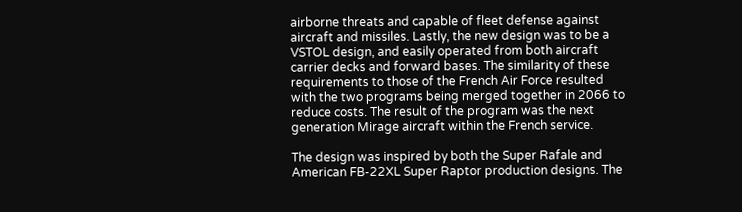airborne threats and capable of fleet defense against aircraft and missiles. Lastly, the new design was to be a VSTOL design, and easily operated from both aircraft carrier decks and forward bases. The similarity of these requirements to those of the French Air Force resulted with the two programs being merged together in 2066 to reduce costs. The result of the program was the next generation Mirage aircraft within the French service.

The design was inspired by both the Super Rafale and American FB-22XL Super Raptor production designs. The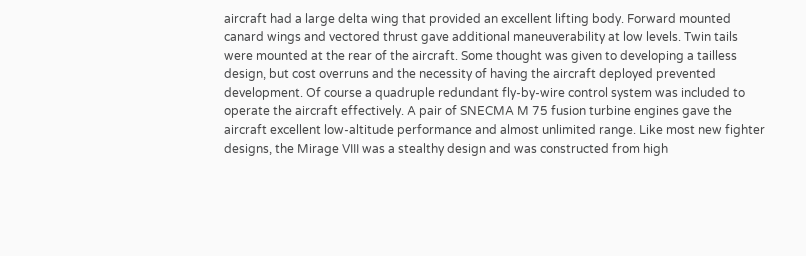aircraft had a large delta wing that provided an excellent lifting body. Forward mounted canard wings and vectored thrust gave additional maneuverability at low levels. Twin tails were mounted at the rear of the aircraft. Some thought was given to developing a tailless design, but cost overruns and the necessity of having the aircraft deployed prevented development. Of course a quadruple redundant fly-by-wire control system was included to operate the aircraft effectively. A pair of SNECMA M 75 fusion turbine engines gave the aircraft excellent low-altitude performance and almost unlimited range. Like most new fighter designs, the Mirage VIII was a stealthy design and was constructed from high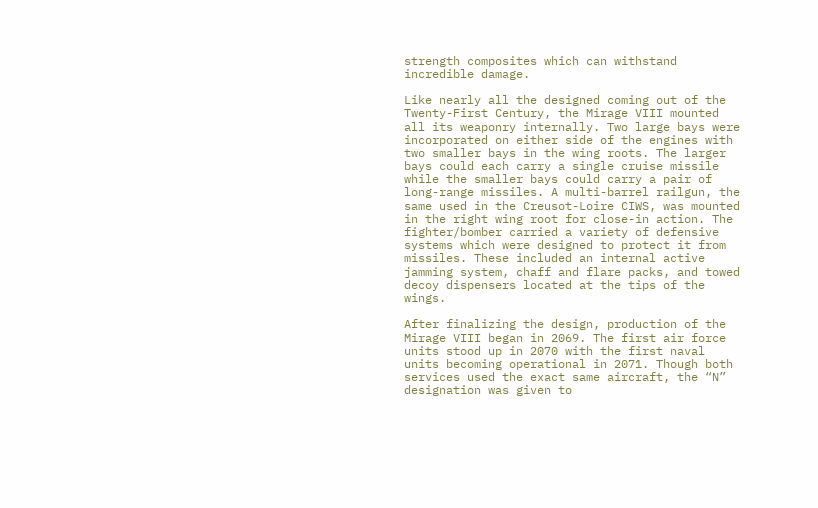strength composites which can withstand incredible damage.

Like nearly all the designed coming out of the Twenty-First Century, the Mirage VIII mounted all its weaponry internally. Two large bays were incorporated on either side of the engines with two smaller bays in the wing roots. The larger bays could each carry a single cruise missile while the smaller bays could carry a pair of long-range missiles. A multi-barrel railgun, the same used in the Creusot-Loire CIWS, was mounted in the right wing root for close-in action. The fighter/bomber carried a variety of defensive systems which were designed to protect it from missiles. These included an internal active jamming system, chaff and flare packs, and towed decoy dispensers located at the tips of the wings.

After finalizing the design, production of the Mirage VIII began in 2069. The first air force units stood up in 2070 with the first naval units becoming operational in 2071. Though both services used the exact same aircraft, the “N” designation was given to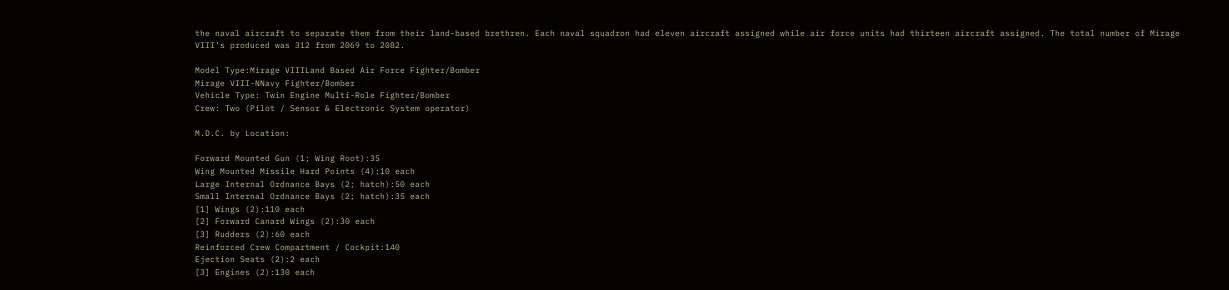the naval aircraft to separate them from their land-based brethren. Each naval squadron had eleven aircraft assigned while air force units had thirteen aircraft assigned. The total number of Mirage VIII’s produced was 312 from 2069 to 2082.

Model Type:Mirage VIIILand Based Air Force Fighter/Bomber
Mirage VIII-NNavy Fighter/Bomber
Vehicle Type: Twin Engine Multi-Role Fighter/Bomber
Crew: Two (Pilot / Sensor & Electronic System operator)

M.D.C. by Location:

Forward Mounted Gun (1; Wing Root):35
Wing Mounted Missile Hard Points (4):10 each
Large Internal Ordnance Bays (2; hatch):50 each
Small Internal Ordnance Bays (2; hatch):35 each
[1] Wings (2):110 each
[2] Forward Canard Wings (2):30 each
[3] Rudders (2):60 each
Reinforced Crew Compartment / Cockpit:140
Ejection Seats (2):2 each
[3] Engines (2):130 each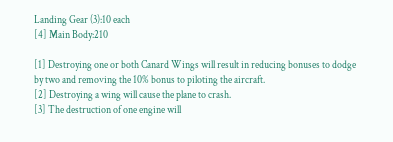Landing Gear (3):10 each
[4] Main Body:210

[1] Destroying one or both Canard Wings will result in reducing bonuses to dodge by two and removing the 10% bonus to piloting the aircraft.
[2] Destroying a wing will cause the plane to crash.
[3] The destruction of one engine will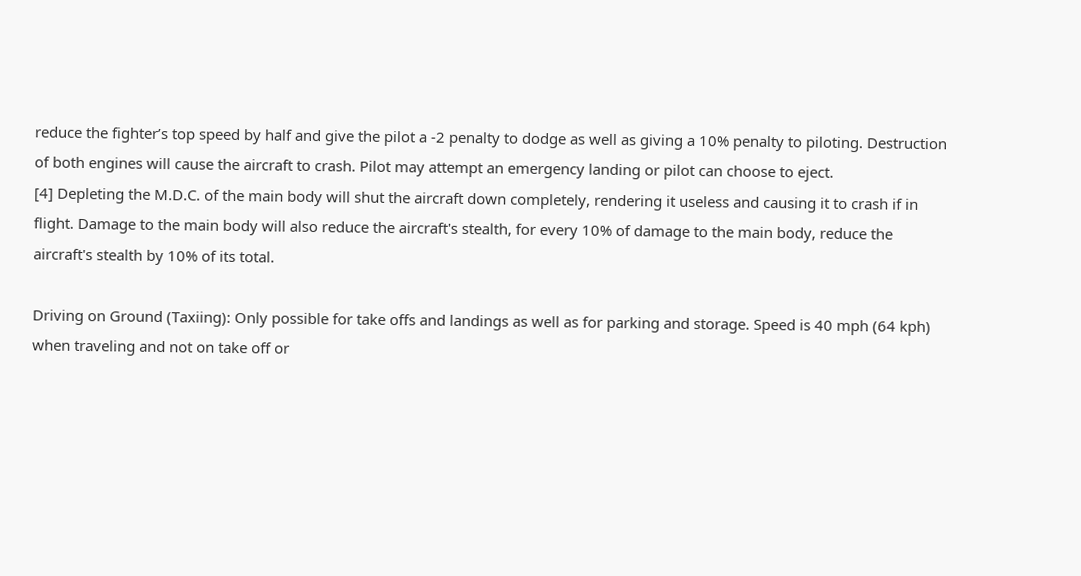reduce the fighter’s top speed by half and give the pilot a -2 penalty to dodge as well as giving a 10% penalty to piloting. Destruction of both engines will cause the aircraft to crash. Pilot may attempt an emergency landing or pilot can choose to eject.
[4] Depleting the M.D.C. of the main body will shut the aircraft down completely, rendering it useless and causing it to crash if in flight. Damage to the main body will also reduce the aircraft's stealth, for every 10% of damage to the main body, reduce the aircraft's stealth by 10% of its total.

Driving on Ground (Taxiing): Only possible for take offs and landings as well as for parking and storage. Speed is 40 mph (64 kph) when traveling and not on take off or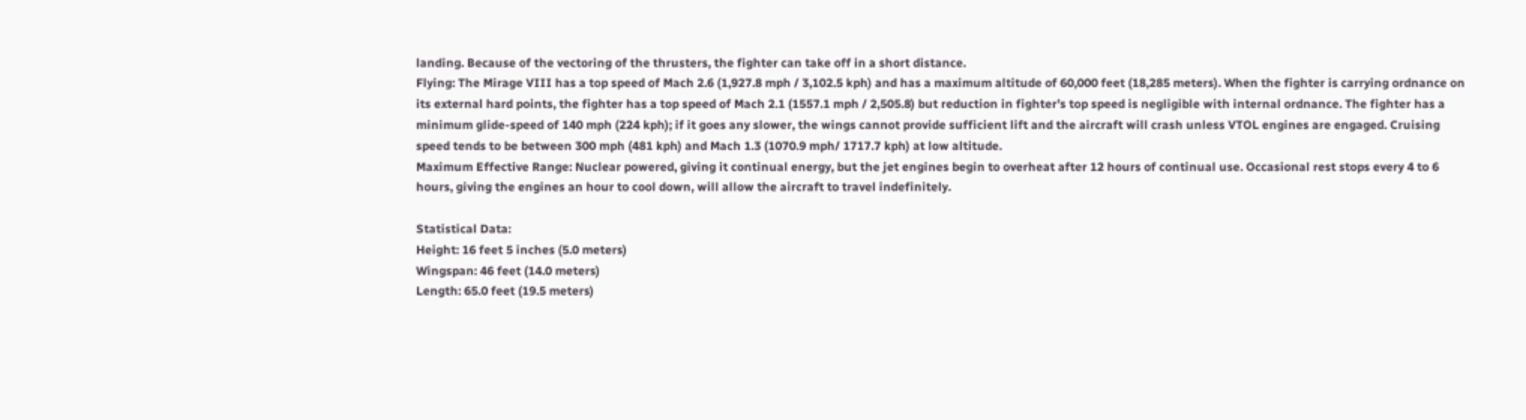landing. Because of the vectoring of the thrusters, the fighter can take off in a short distance.
Flying: The Mirage VIII has a top speed of Mach 2.6 (1,927.8 mph / 3,102.5 kph) and has a maximum altitude of 60,000 feet (18,285 meters). When the fighter is carrying ordnance on its external hard points, the fighter has a top speed of Mach 2.1 (1557.1 mph / 2,505.8) but reduction in fighter’s top speed is negligible with internal ordnance. The fighter has a minimum glide-speed of 140 mph (224 kph); if it goes any slower, the wings cannot provide sufficient lift and the aircraft will crash unless VTOL engines are engaged. Cruising speed tends to be between 300 mph (481 kph) and Mach 1.3 (1070.9 mph/ 1717.7 kph) at low altitude.
Maximum Effective Range: Nuclear powered, giving it continual energy, but the jet engines begin to overheat after 12 hours of continual use. Occasional rest stops every 4 to 6 hours, giving the engines an hour to cool down, will allow the aircraft to travel indefinitely.

Statistical Data:
Height: 16 feet 5 inches (5.0 meters)
Wingspan: 46 feet (14.0 meters)
Length: 65.0 feet (19.5 meters)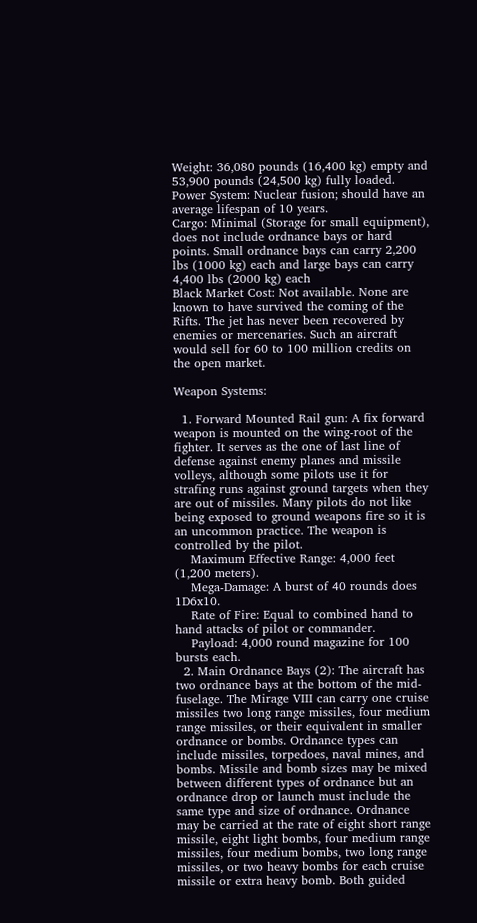Weight: 36,080 pounds (16,400 kg) empty and 53,900 pounds (24,500 kg) fully loaded.
Power System: Nuclear fusion; should have an average lifespan of 10 years.
Cargo: Minimal (Storage for small equipment), does not include ordnance bays or hard points. Small ordnance bays can carry 2,200 lbs (1000 kg) each and large bays can carry 4,400 lbs (2000 kg) each
Black Market Cost: Not available. None are known to have survived the coming of the Rifts. The jet has never been recovered by enemies or mercenaries. Such an aircraft would sell for 60 to 100 million credits on the open market.

Weapon Systems:

  1. Forward Mounted Rail gun: A fix forward weapon is mounted on the wing-root of the fighter. It serves as the one of last line of defense against enemy planes and missile volleys, although some pilots use it for strafing runs against ground targets when they are out of missiles. Many pilots do not like being exposed to ground weapons fire so it is an uncommon practice. The weapon is controlled by the pilot.
    Maximum Effective Range: 4,000 feet (1,200 meters).
    Mega-Damage: A burst of 40 rounds does 1D6x10.
    Rate of Fire: Equal to combined hand to hand attacks of pilot or commander.
    Payload: 4,000 round magazine for 100 bursts each.
  2. Main Ordnance Bays (2): The aircraft has two ordnance bays at the bottom of the mid-fuselage. The Mirage VIII can carry one cruise missiles two long range missiles, four medium range missiles, or their equivalent in smaller ordnance or bombs. Ordnance types can include missiles, torpedoes, naval mines, and bombs. Missile and bomb sizes may be mixed between different types of ordnance but an ordnance drop or launch must include the same type and size of ordnance. Ordnance may be carried at the rate of eight short range missile, eight light bombs, four medium range missiles, four medium bombs, two long range missiles, or two heavy bombs for each cruise missile or extra heavy bomb. Both guided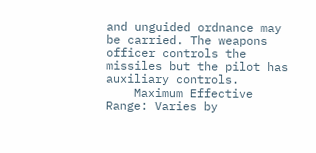and unguided ordnance may be carried. The weapons officer controls the missiles but the pilot has auxiliary controls.
    Maximum Effective Range: Varies by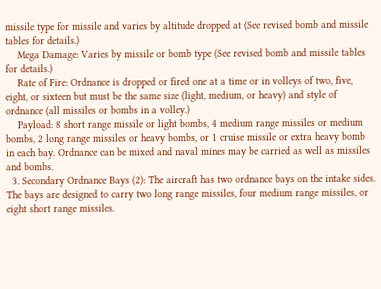missile type for missile and varies by altitude dropped at (See revised bomb and missile tables for details.)
    Mega Damage: Varies by missile or bomb type (See revised bomb and missile tables for details.)
    Rate of Fire: Ordnance is dropped or fired one at a time or in volleys of two, five, eight, or sixteen but must be the same size (light, medium, or heavy) and style of ordnance (all missiles or bombs in a volley.)
    Payload: 8 short range missile or light bombs, 4 medium range missiles or medium bombs, 2 long range missiles or heavy bombs, or 1 cruise missile or extra heavy bomb in each bay. Ordnance can be mixed and naval mines may be carried as well as missiles and bombs.
  3. Secondary Ordnance Bays (2): The aircraft has two ordnance bays on the intake sides. The bays are designed to carry two long range missiles, four medium range missiles, or eight short range missiles.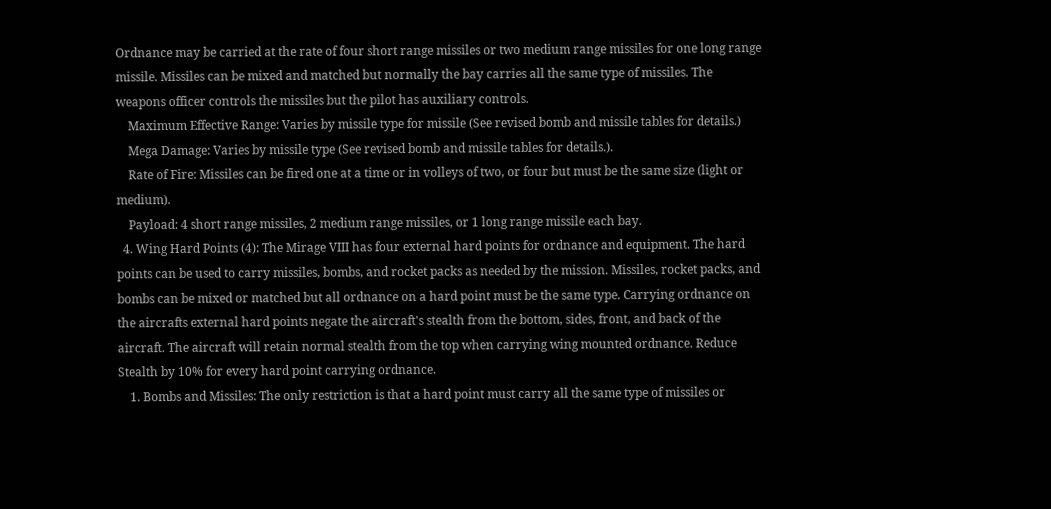Ordnance may be carried at the rate of four short range missiles or two medium range missiles for one long range missile. Missiles can be mixed and matched but normally the bay carries all the same type of missiles. The weapons officer controls the missiles but the pilot has auxiliary controls.
    Maximum Effective Range: Varies by missile type for missile (See revised bomb and missile tables for details.)
    Mega Damage: Varies by missile type (See revised bomb and missile tables for details.).
    Rate of Fire: Missiles can be fired one at a time or in volleys of two, or four but must be the same size (light or medium).
    Payload: 4 short range missiles, 2 medium range missiles, or 1 long range missile each bay.
  4. Wing Hard Points (4): The Mirage VIII has four external hard points for ordnance and equipment. The hard points can be used to carry missiles, bombs, and rocket packs as needed by the mission. Missiles, rocket packs, and bombs can be mixed or matched but all ordnance on a hard point must be the same type. Carrying ordnance on the aircrafts external hard points negate the aircraft's stealth from the bottom, sides, front, and back of the aircraft. The aircraft will retain normal stealth from the top when carrying wing mounted ordnance. Reduce Stealth by 10% for every hard point carrying ordnance.
    1. Bombs and Missiles: The only restriction is that a hard point must carry all the same type of missiles or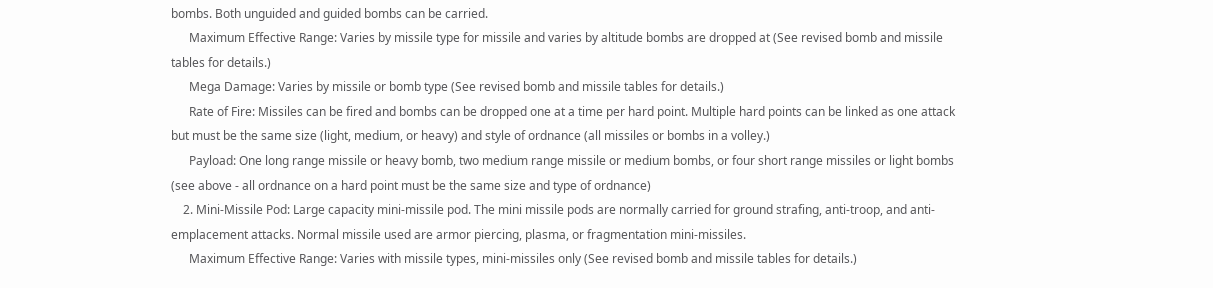bombs. Both unguided and guided bombs can be carried.
      Maximum Effective Range: Varies by missile type for missile and varies by altitude bombs are dropped at (See revised bomb and missile tables for details.)
      Mega Damage: Varies by missile or bomb type (See revised bomb and missile tables for details.)
      Rate of Fire: Missiles can be fired and bombs can be dropped one at a time per hard point. Multiple hard points can be linked as one attack but must be the same size (light, medium, or heavy) and style of ordnance (all missiles or bombs in a volley.)
      Payload: One long range missile or heavy bomb, two medium range missile or medium bombs, or four short range missiles or light bombs (see above - all ordnance on a hard point must be the same size and type of ordnance)
    2. Mini-Missile Pod: Large capacity mini-missile pod. The mini missile pods are normally carried for ground strafing, anti-troop, and anti-emplacement attacks. Normal missile used are armor piercing, plasma, or fragmentation mini-missiles.
      Maximum Effective Range: Varies with missile types, mini-missiles only (See revised bomb and missile tables for details.)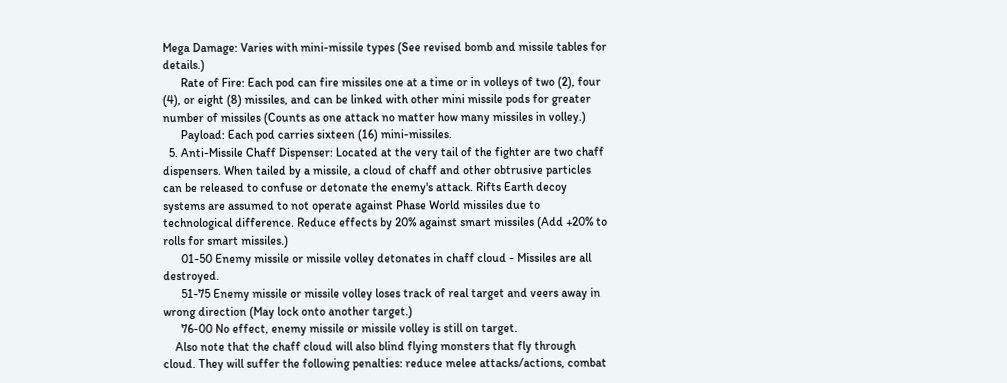Mega Damage: Varies with mini-missile types (See revised bomb and missile tables for details.)
      Rate of Fire: Each pod can fire missiles one at a time or in volleys of two (2), four (4), or eight (8) missiles, and can be linked with other mini missile pods for greater number of missiles (Counts as one attack no matter how many missiles in volley.)
      Payload: Each pod carries sixteen (16) mini-missiles.
  5. Anti-Missile Chaff Dispenser: Located at the very tail of the fighter are two chaff dispensers. When tailed by a missile, a cloud of chaff and other obtrusive particles can be released to confuse or detonate the enemy's attack. Rifts Earth decoy systems are assumed to not operate against Phase World missiles due to technological difference. Reduce effects by 20% against smart missiles (Add +20% to rolls for smart missiles.)
      01-50 Enemy missile or missile volley detonates in chaff cloud - Missiles are all destroyed.
      51-75 Enemy missile or missile volley loses track of real target and veers away in wrong direction (May lock onto another target.)
      76-00 No effect, enemy missile or missile volley is still on target.
    Also note that the chaff cloud will also blind flying monsters that fly through cloud. They will suffer the following penalties: reduce melee attacks/actions, combat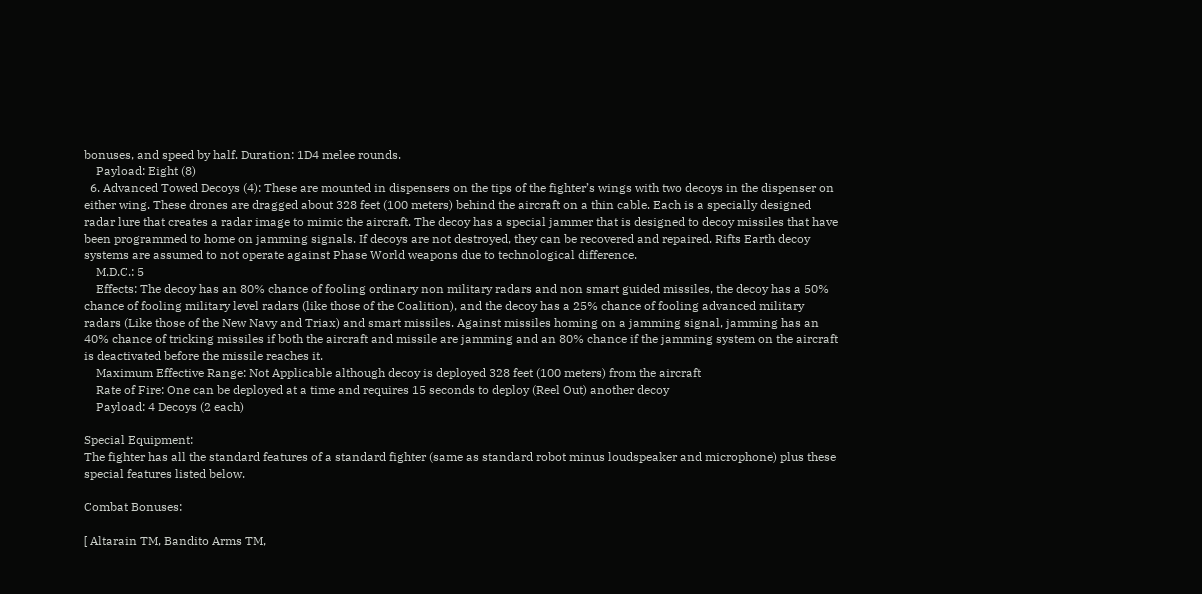bonuses, and speed by half. Duration: 1D4 melee rounds.
    Payload: Eight (8)
  6. Advanced Towed Decoys (4): These are mounted in dispensers on the tips of the fighter’s wings with two decoys in the dispenser on either wing. These drones are dragged about 328 feet (100 meters) behind the aircraft on a thin cable. Each is a specially designed radar lure that creates a radar image to mimic the aircraft. The decoy has a special jammer that is designed to decoy missiles that have been programmed to home on jamming signals. If decoys are not destroyed, they can be recovered and repaired. Rifts Earth decoy systems are assumed to not operate against Phase World weapons due to technological difference.
    M.D.C.: 5
    Effects: The decoy has an 80% chance of fooling ordinary non military radars and non smart guided missiles, the decoy has a 50% chance of fooling military level radars (like those of the Coalition), and the decoy has a 25% chance of fooling advanced military radars (Like those of the New Navy and Triax) and smart missiles. Against missiles homing on a jamming signal, jamming has an 40% chance of tricking missiles if both the aircraft and missile are jamming and an 80% chance if the jamming system on the aircraft is deactivated before the missile reaches it.
    Maximum Effective Range: Not Applicable although decoy is deployed 328 feet (100 meters) from the aircraft
    Rate of Fire: One can be deployed at a time and requires 15 seconds to deploy (Reel Out) another decoy
    Payload: 4 Decoys (2 each)

Special Equipment:
The fighter has all the standard features of a standard fighter (same as standard robot minus loudspeaker and microphone) plus these special features listed below.

Combat Bonuses:

[ Altarain TM, Bandito Arms TM,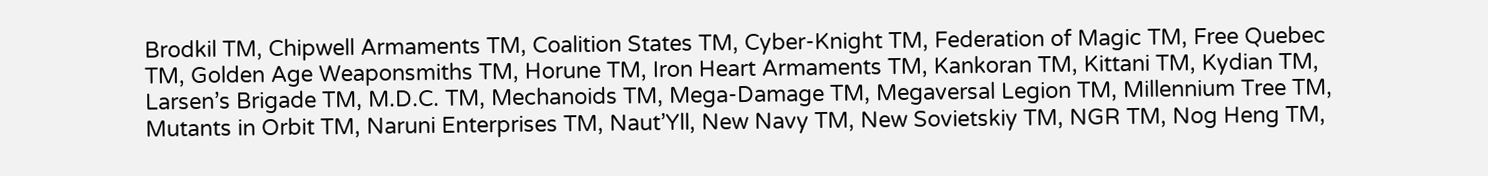Brodkil TM, Chipwell Armaments TM, Coalition States TM, Cyber-Knight TM, Federation of Magic TM, Free Quebec TM, Golden Age Weaponsmiths TM, Horune TM, Iron Heart Armaments TM, Kankoran TM, Kittani TM, Kydian TM, Larsen’s Brigade TM, M.D.C. TM, Mechanoids TM, Mega-Damage TM, Megaversal Legion TM, Millennium Tree TM, Mutants in Orbit TM, Naruni Enterprises TM, Naut’Yll, New Navy TM, New Sovietskiy TM, NGR TM, Nog Heng TM,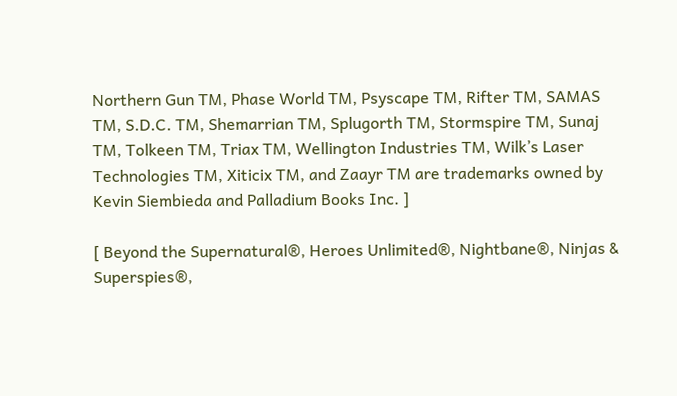Northern Gun TM, Phase World TM, Psyscape TM, Rifter TM, SAMAS TM, S.D.C. TM, Shemarrian TM, Splugorth TM, Stormspire TM, Sunaj TM, Tolkeen TM, Triax TM, Wellington Industries TM, Wilk’s Laser Technologies TM, Xiticix TM, and Zaayr TM are trademarks owned by Kevin Siembieda and Palladium Books Inc. ]

[ Beyond the Supernatural®, Heroes Unlimited®, Nightbane®, Ninjas & Superspies®,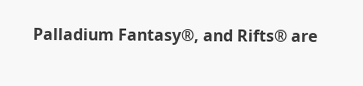Palladium Fantasy®, and Rifts® are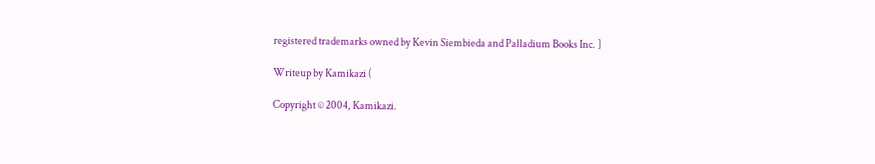registered trademarks owned by Kevin Siembieda and Palladium Books Inc. ]

Writeup by Kamikazi (

Copyright © 2004, Kamikazi.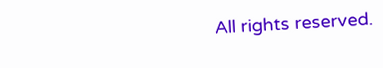All rights reserved.